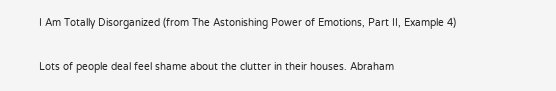I Am Totally Disorganized (from The Astonishing Power of Emotions, Part II, Example 4)

Lots of people deal feel shame about the clutter in their houses. Abraham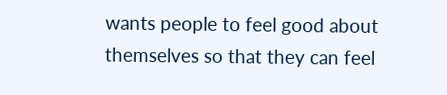wants people to feel good about themselves so that they can feel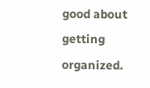good about getting organized.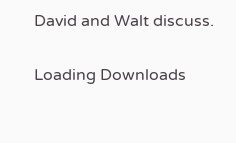David and Walt discuss.

Loading Downloads